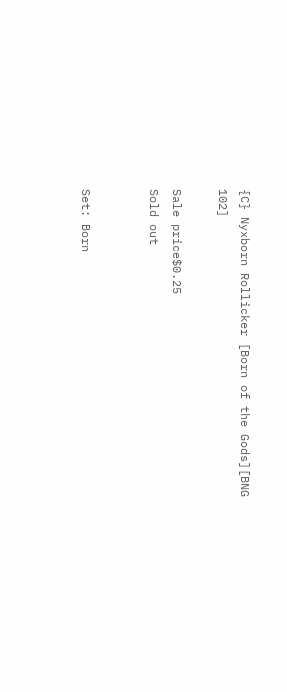{C} Nyxborn Rollicker [Born of the Gods][BNG 102]

Sale price$0.25
Sold out


Set: Born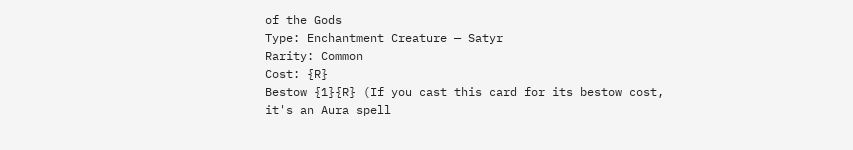of the Gods
Type: Enchantment Creature — Satyr
Rarity: Common
Cost: {R}
Bestow {1}{R} (If you cast this card for its bestow cost, it's an Aura spell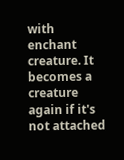with enchant creature. It becomes a creature again if it's not attached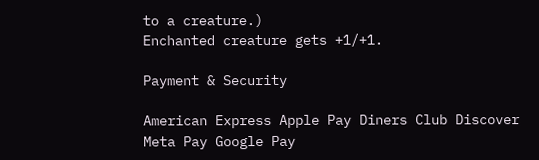to a creature.)
Enchanted creature gets +1/+1.

Payment & Security

American Express Apple Pay Diners Club Discover Meta Pay Google Pay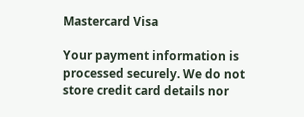Mastercard Visa

Your payment information is processed securely. We do not store credit card details nor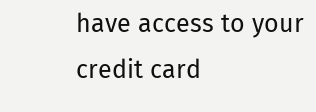have access to your credit card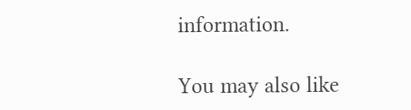information.

You may also like